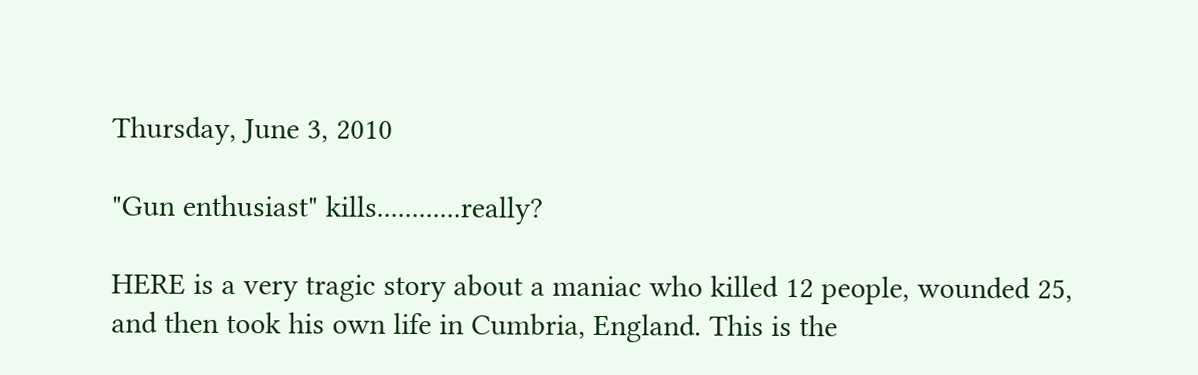Thursday, June 3, 2010

"Gun enthusiast" kills............really?

HERE is a very tragic story about a maniac who killed 12 people, wounded 25, and then took his own life in Cumbria, England. This is the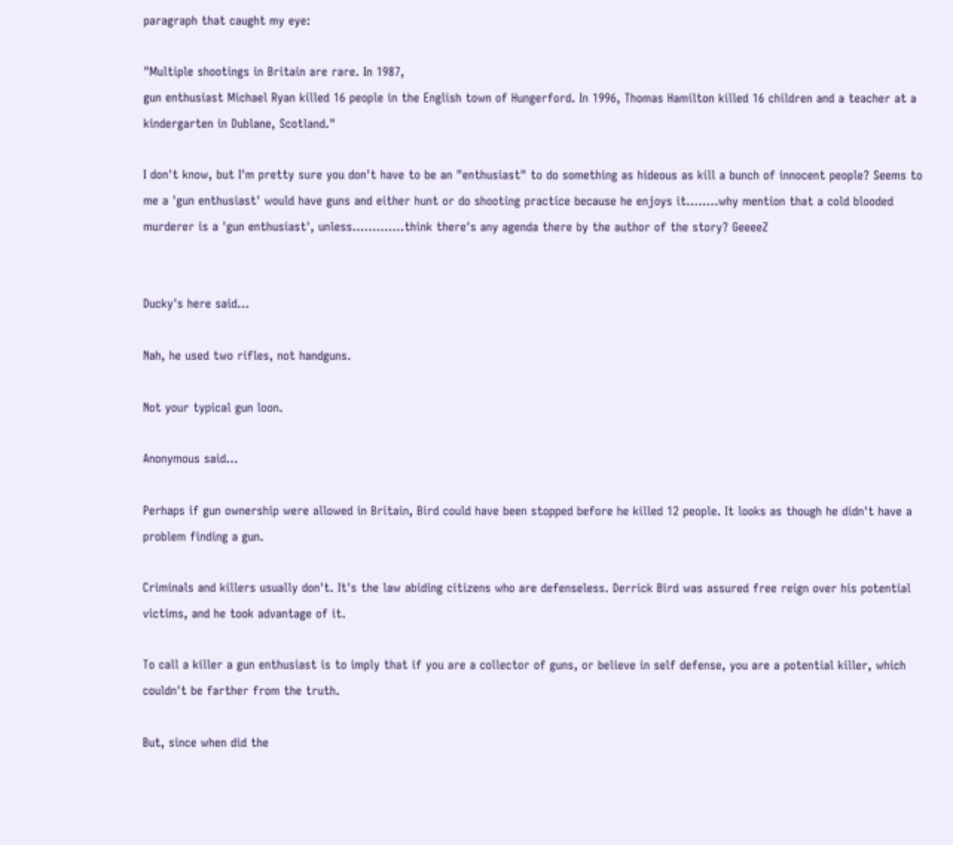paragraph that caught my eye:

"Multiple shootings in Britain are rare. In 1987,
gun enthusiast Michael Ryan killed 16 people in the English town of Hungerford. In 1996, Thomas Hamilton killed 16 children and a teacher at a kindergarten in Dublane, Scotland."

I don't know, but I'm pretty sure you don't have to be an "enthusiast" to do something as hideous as kill a bunch of innocent people? Seems to me a 'gun enthusiast' would have guns and either hunt or do shooting practice because he enjoys it........why mention that a cold blooded murderer is a 'gun enthusiast', unless.............think there's any agenda there by the author of the story? GeeeeZ


Ducky's here said...

Nah, he used two rifles, not handguns.

Not your typical gun loon.

Anonymous said...

Perhaps if gun ownership were allowed in Britain, Bird could have been stopped before he killed 12 people. It looks as though he didn't have a problem finding a gun.

Criminals and killers usually don't. It's the law abiding citizens who are defenseless. Derrick Bird was assured free reign over his potential victims, and he took advantage of it.

To call a killer a gun enthusiast is to imply that if you are a collector of guns, or believe in self defense, you are a potential killer, which couldn't be farther from the truth.

But, since when did the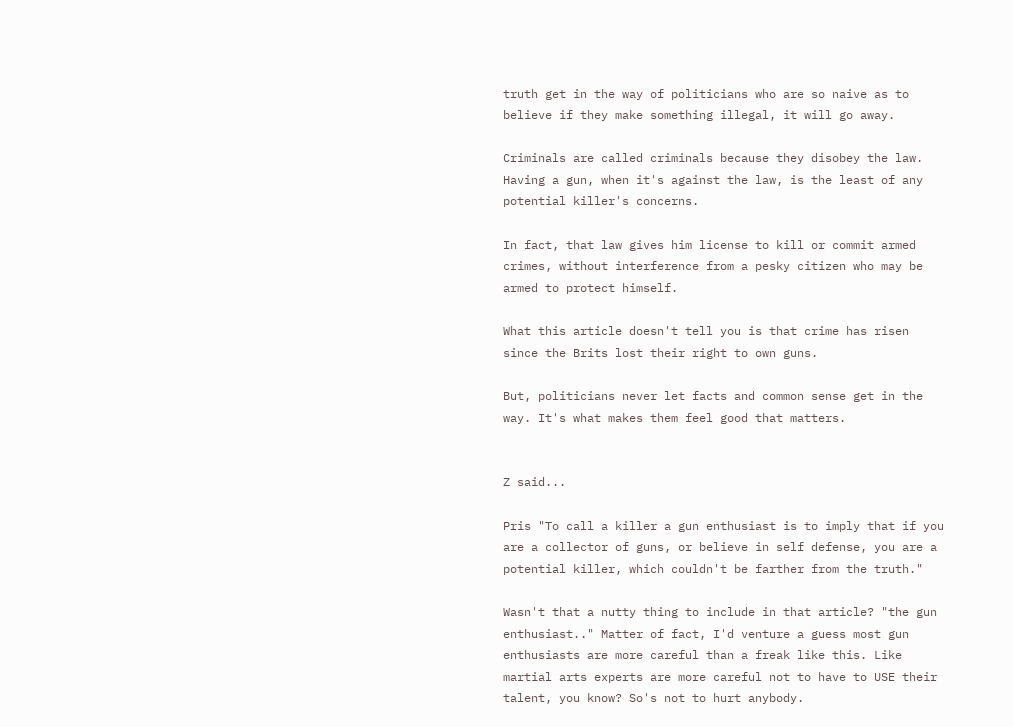truth get in the way of politicians who are so naive as to believe if they make something illegal, it will go away.

Criminals are called criminals because they disobey the law. Having a gun, when it's against the law, is the least of any potential killer's concerns.

In fact, that law gives him license to kill or commit armed crimes, without interference from a pesky citizen who may be armed to protect himself.

What this article doesn't tell you is that crime has risen since the Brits lost their right to own guns.

But, politicians never let facts and common sense get in the way. It's what makes them feel good that matters.


Z said...

Pris "To call a killer a gun enthusiast is to imply that if you are a collector of guns, or believe in self defense, you are a potential killer, which couldn't be farther from the truth."

Wasn't that a nutty thing to include in that article? "the gun enthusiast.." Matter of fact, I'd venture a guess most gun enthusiasts are more careful than a freak like this. Like martial arts experts are more careful not to have to USE their talent, you know? So's not to hurt anybody.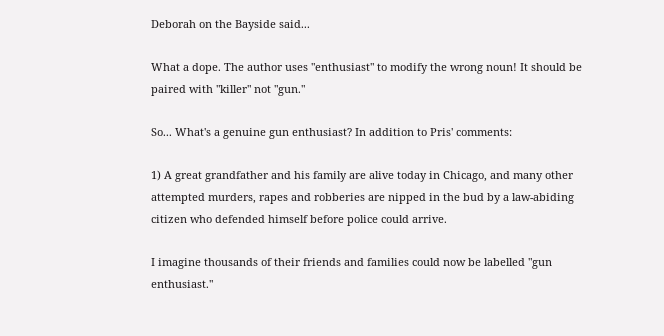Deborah on the Bayside said...

What a dope. The author uses "enthusiast" to modify the wrong noun! It should be paired with "killer" not "gun."

So... What's a genuine gun enthusiast? In addition to Pris' comments:

1) A great grandfather and his family are alive today in Chicago, and many other attempted murders, rapes and robberies are nipped in the bud by a law-abiding citizen who defended himself before police could arrive.

I imagine thousands of their friends and families could now be labelled "gun enthusiast."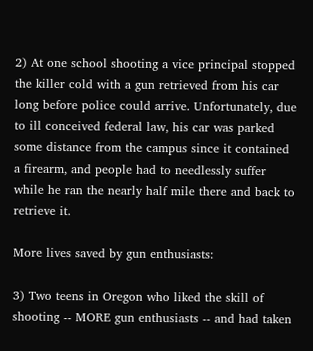2) At one school shooting a vice principal stopped the killer cold with a gun retrieved from his car long before police could arrive. Unfortunately, due to ill conceived federal law, his car was parked some distance from the campus since it contained a firearm, and people had to needlessly suffer while he ran the nearly half mile there and back to retrieve it.

More lives saved by gun enthusiasts:

3) Two teens in Oregon who liked the skill of shooting -- MORE gun enthusiasts -- and had taken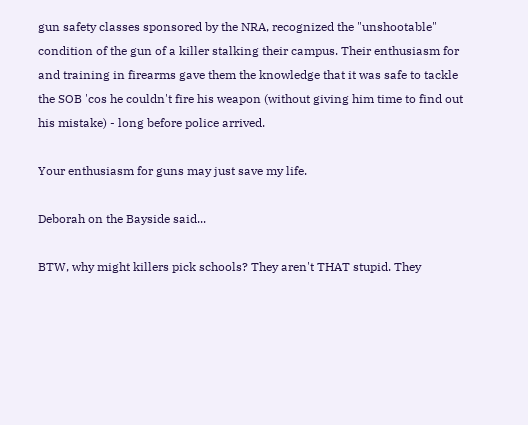gun safety classes sponsored by the NRA, recognized the "unshootable" condition of the gun of a killer stalking their campus. Their enthusiasm for and training in firearms gave them the knowledge that it was safe to tackle the SOB 'cos he couldn't fire his weapon (without giving him time to find out his mistake) - long before police arrived.

Your enthusiasm for guns may just save my life.

Deborah on the Bayside said...

BTW, why might killers pick schools? They aren't THAT stupid. They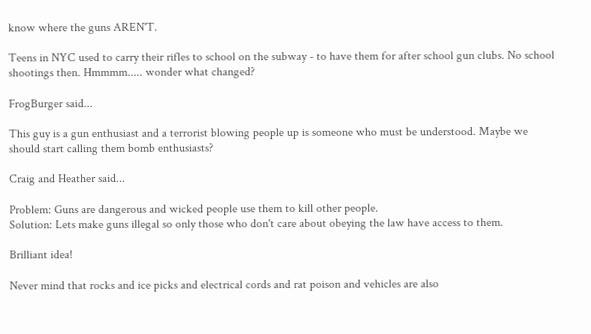know where the guns AREN'T.

Teens in NYC used to carry their rifles to school on the subway - to have them for after school gun clubs. No school shootings then. Hmmmm..... wonder what changed?

FrogBurger said...

This guy is a gun enthusiast and a terrorist blowing people up is someone who must be understood. Maybe we should start calling them bomb enthusiasts?

Craig and Heather said...

Problem: Guns are dangerous and wicked people use them to kill other people.
Solution: Lets make guns illegal so only those who don't care about obeying the law have access to them.

Brilliant idea!

Never mind that rocks and ice picks and electrical cords and rat poison and vehicles are also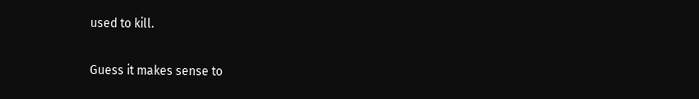used to kill.

Guess it makes sense to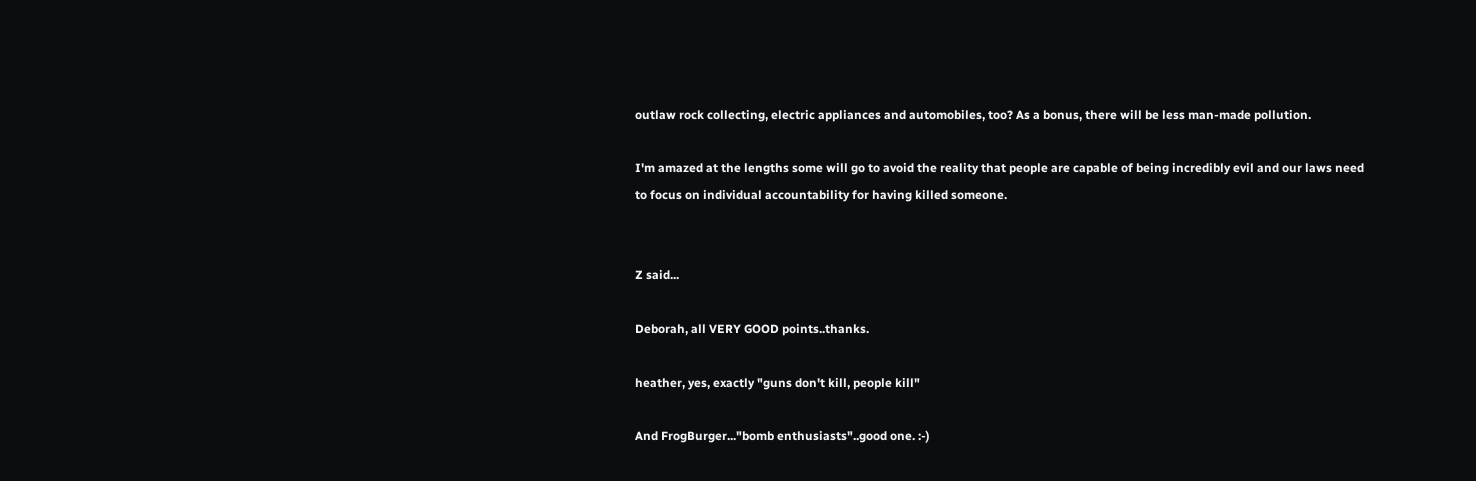outlaw rock collecting, electric appliances and automobiles, too? As a bonus, there will be less man-made pollution.

I'm amazed at the lengths some will go to avoid the reality that people are capable of being incredibly evil and our laws need to focus on individual accountability for having killed someone.


Z said...

Deborah, all VERY GOOD points..thanks.

heather, yes, exactly "guns don't kill, people kill"

And FrogBurger..."bomb enthusiasts"..good one. :-)